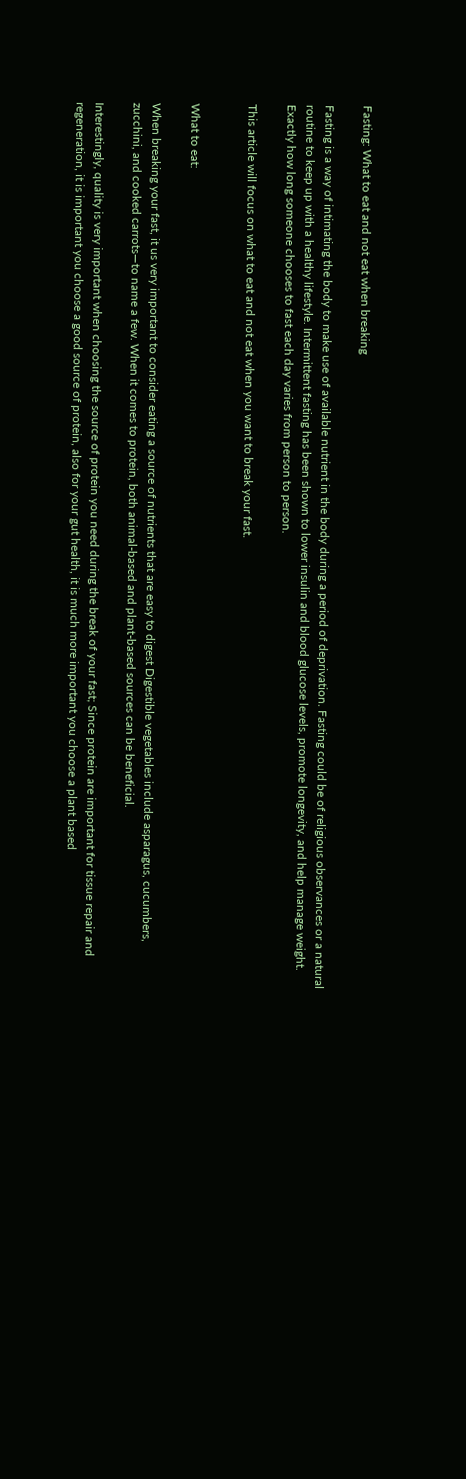Fasting: What to eat and not eat when breaking

Fasting is a way of intimating the body to make use of available nutrient in the body during a period of deprivation. Fasting could be of religious observances or a natural routine to keep up with a healthy lifestyle. Intermittent fasting has been shown to lower insulin and blood glucose levels, promote longevity, and help manage weight. Exactly how long someone chooses to fast each day varies from person to person.

This article will focus on what to eat and not eat when you want to break your fast.


What to eat:

When breaking your fast, it us very important to consider eating a source of nutrients that are easy to digest Digestible vegetables include asparagus, cucumbers, zucchini, and cooked carrots—to name a few. When it comes to protein, both animal-based and plant-based sources can be beneficial.

Interestingly, quality is very important when choosing the source of protein you need during the break of your fast; Since protein are important for tissue repair and regeneration, it is important you choose a good source of protein, also for your gut health, it is much more important you choose a plant based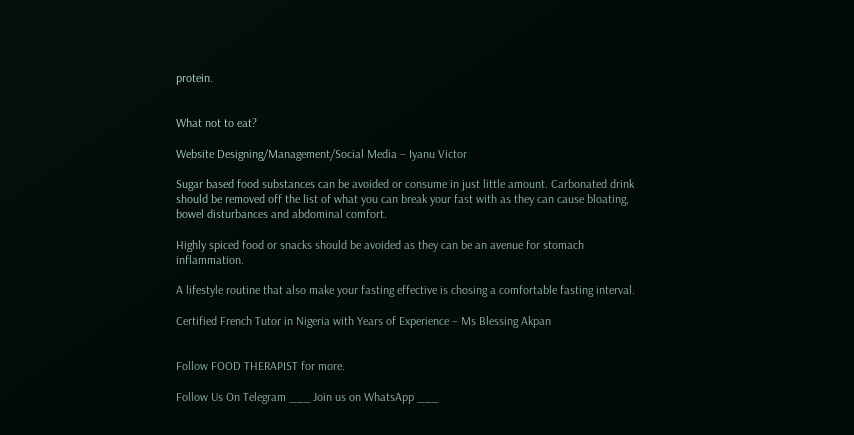protein.


What not to eat?

Website Designing/Management/Social Media – Iyanu Victor

Sugar based food substances can be avoided or consume in just little amount. Carbonated drink should be removed off the list of what you can break your fast with as they can cause bloating, bowel disturbances and abdominal comfort.

Highly spiced food or snacks should be avoided as they can be an avenue for stomach inflammation.

A lifestyle routine that also make your fasting effective is chosing a comfortable fasting interval.

Certified French Tutor in Nigeria with Years of Experience – Ms Blessing Akpan


Follow FOOD THERAPIST for more.

Follow Us On Telegram ___ Join us on WhatsApp ___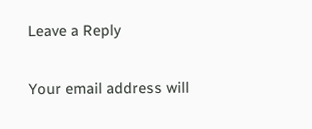Leave a Reply

Your email address will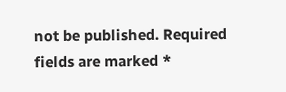not be published. Required fields are marked *